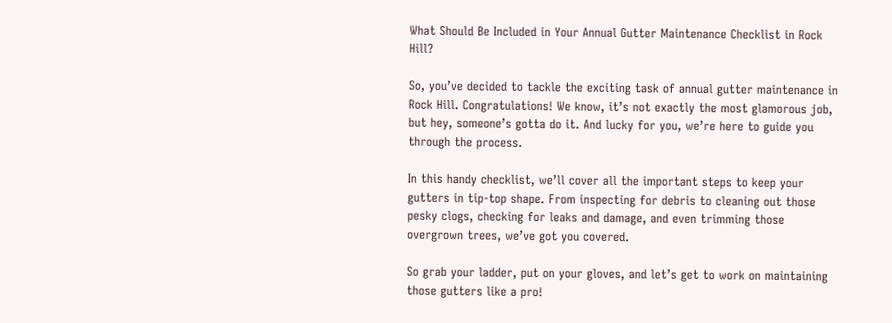What Should Be Included in Your Annual Gutter Maintenance Checklist in Rock Hill?

So, you’ve decided to tackle the exciting task of annual gutter maintenance in Rock Hill. Congratulations! We know, it’s not exactly the most glamorous job, but hey, someone’s gotta do it. And lucky for you, we’re here to guide you through the process.

In this handy checklist, we’ll cover all the important steps to keep your gutters in tip-top shape. From inspecting for debris to cleaning out those pesky clogs, checking for leaks and damage, and even trimming those overgrown trees, we’ve got you covered.

So grab your ladder, put on your gloves, and let’s get to work on maintaining those gutters like a pro!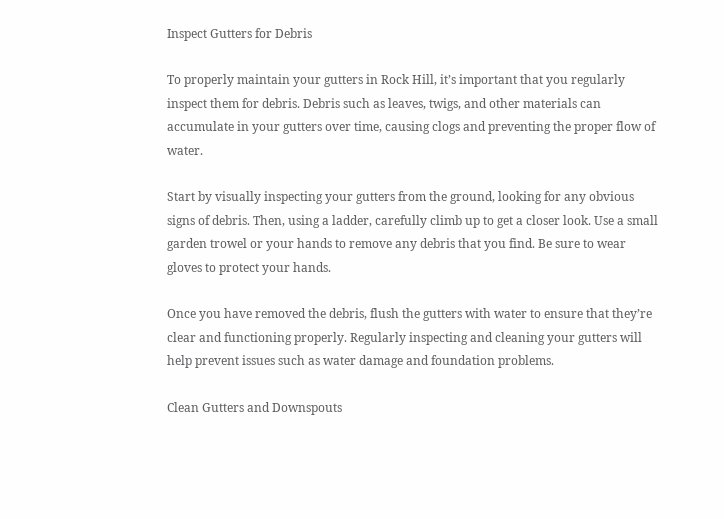Inspect Gutters for Debris

To properly maintain your gutters in Rock Hill, it’s important that you regularly inspect them for debris. Debris such as leaves, twigs, and other materials can accumulate in your gutters over time, causing clogs and preventing the proper flow of water.

Start by visually inspecting your gutters from the ground, looking for any obvious signs of debris. Then, using a ladder, carefully climb up to get a closer look. Use a small garden trowel or your hands to remove any debris that you find. Be sure to wear gloves to protect your hands.

Once you have removed the debris, flush the gutters with water to ensure that they’re clear and functioning properly. Regularly inspecting and cleaning your gutters will help prevent issues such as water damage and foundation problems.

Clean Gutters and Downspouts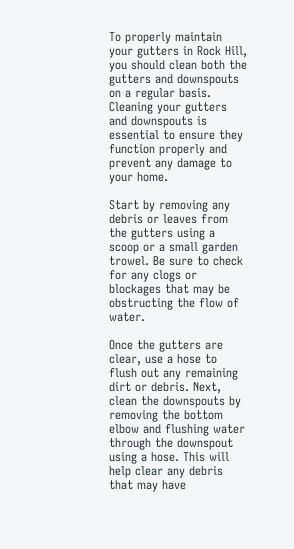To properly maintain your gutters in Rock Hill, you should clean both the gutters and downspouts on a regular basis. Cleaning your gutters and downspouts is essential to ensure they function properly and prevent any damage to your home.

Start by removing any debris or leaves from the gutters using a scoop or a small garden trowel. Be sure to check for any clogs or blockages that may be obstructing the flow of water.

Once the gutters are clear, use a hose to flush out any remaining dirt or debris. Next, clean the downspouts by removing the bottom elbow and flushing water through the downspout using a hose. This will help clear any debris that may have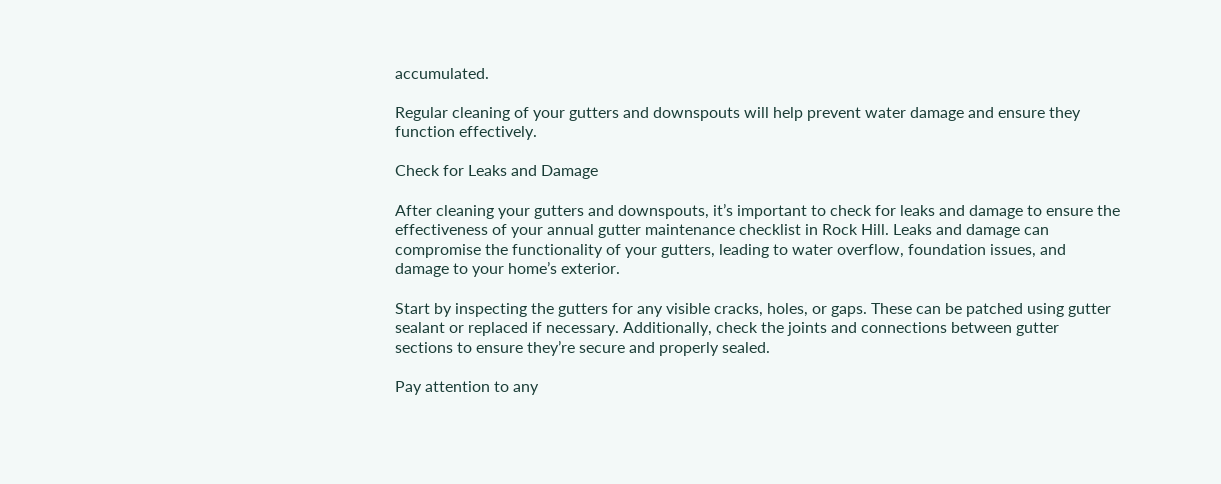accumulated.

Regular cleaning of your gutters and downspouts will help prevent water damage and ensure they function effectively.

Check for Leaks and Damage

After cleaning your gutters and downspouts, it’s important to check for leaks and damage to ensure the effectiveness of your annual gutter maintenance checklist in Rock Hill. Leaks and damage can compromise the functionality of your gutters, leading to water overflow, foundation issues, and damage to your home’s exterior.

Start by inspecting the gutters for any visible cracks, holes, or gaps. These can be patched using gutter sealant or replaced if necessary. Additionally, check the joints and connections between gutter sections to ensure they’re secure and properly sealed.

Pay attention to any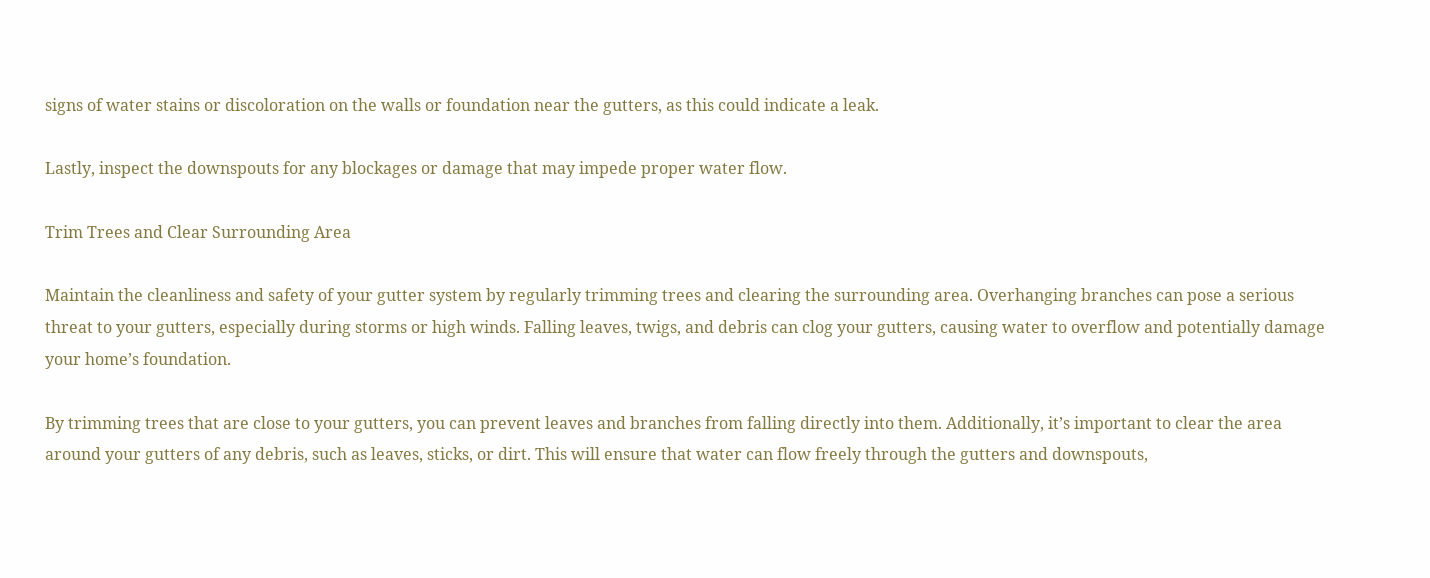signs of water stains or discoloration on the walls or foundation near the gutters, as this could indicate a leak.

Lastly, inspect the downspouts for any blockages or damage that may impede proper water flow.

Trim Trees and Clear Surrounding Area

Maintain the cleanliness and safety of your gutter system by regularly trimming trees and clearing the surrounding area. Overhanging branches can pose a serious threat to your gutters, especially during storms or high winds. Falling leaves, twigs, and debris can clog your gutters, causing water to overflow and potentially damage your home’s foundation.

By trimming trees that are close to your gutters, you can prevent leaves and branches from falling directly into them. Additionally, it’s important to clear the area around your gutters of any debris, such as leaves, sticks, or dirt. This will ensure that water can flow freely through the gutters and downspouts,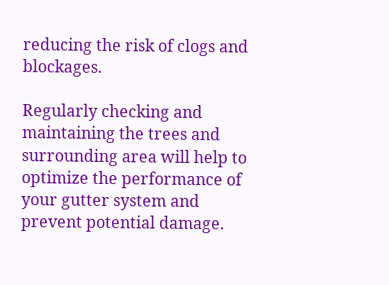reducing the risk of clogs and blockages.

Regularly checking and maintaining the trees and surrounding area will help to optimize the performance of your gutter system and prevent potential damage.